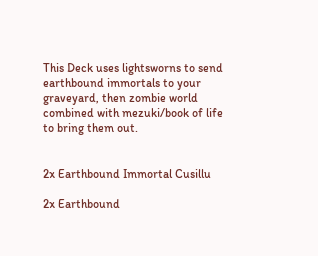This Deck uses lightsworns to send earthbound immortals to your graveyard, then zombie world combined with mezuki/book of life to bring them out.


2x Earthbound Immortal Cusillu

2x Earthbound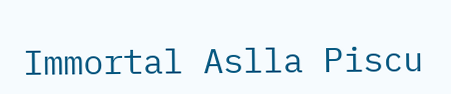Immortal Aslla Piscu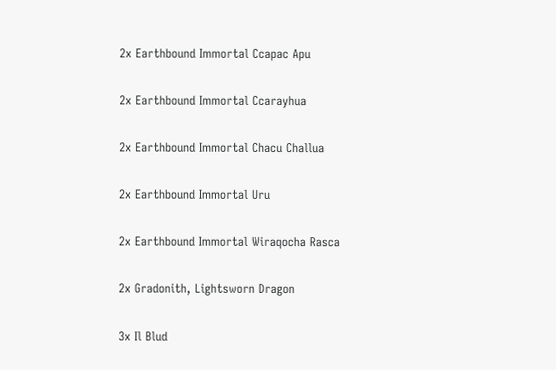2x Earthbound Immortal Ccapac Apu

2x Earthbound Immortal Ccarayhua

2x Earthbound Immortal Chacu Challua

2x Earthbound Immortal Uru

2x Earthbound Immortal Wiraqocha Rasca

2x Gradonith, Lightsworn Dragon

3x Il Blud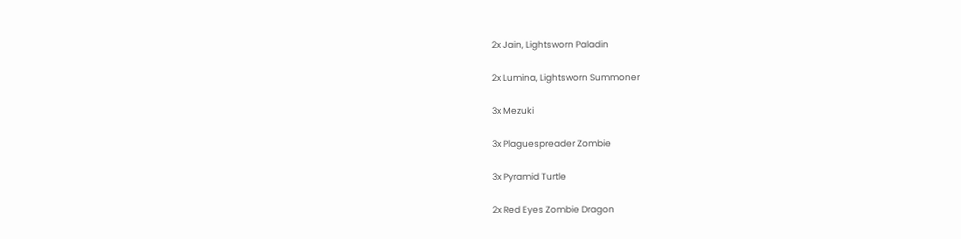2x Jain, Lightsworn Paladin

2x Lumina, Lightsworn Summoner

3x Mezuki

3x Plaguespreader Zombie

3x Pyramid Turtle

2x Red Eyes Zombie Dragon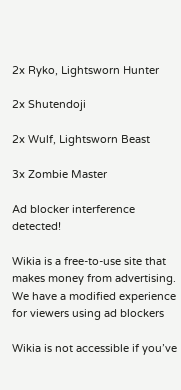2x Ryko, Lightsworn Hunter

2x Shutendoji

2x Wulf, Lightsworn Beast

3x Zombie Master

Ad blocker interference detected!

Wikia is a free-to-use site that makes money from advertising. We have a modified experience for viewers using ad blockers

Wikia is not accessible if you’ve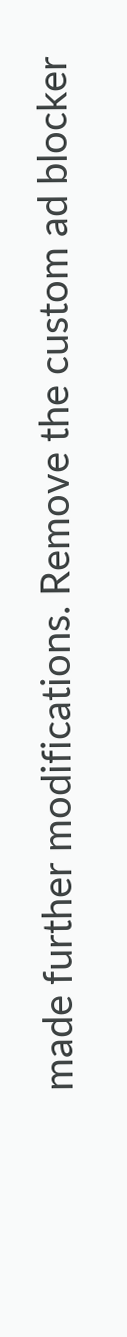made further modifications. Remove the custom ad blocker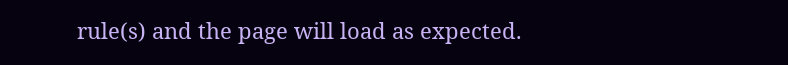rule(s) and the page will load as expected.